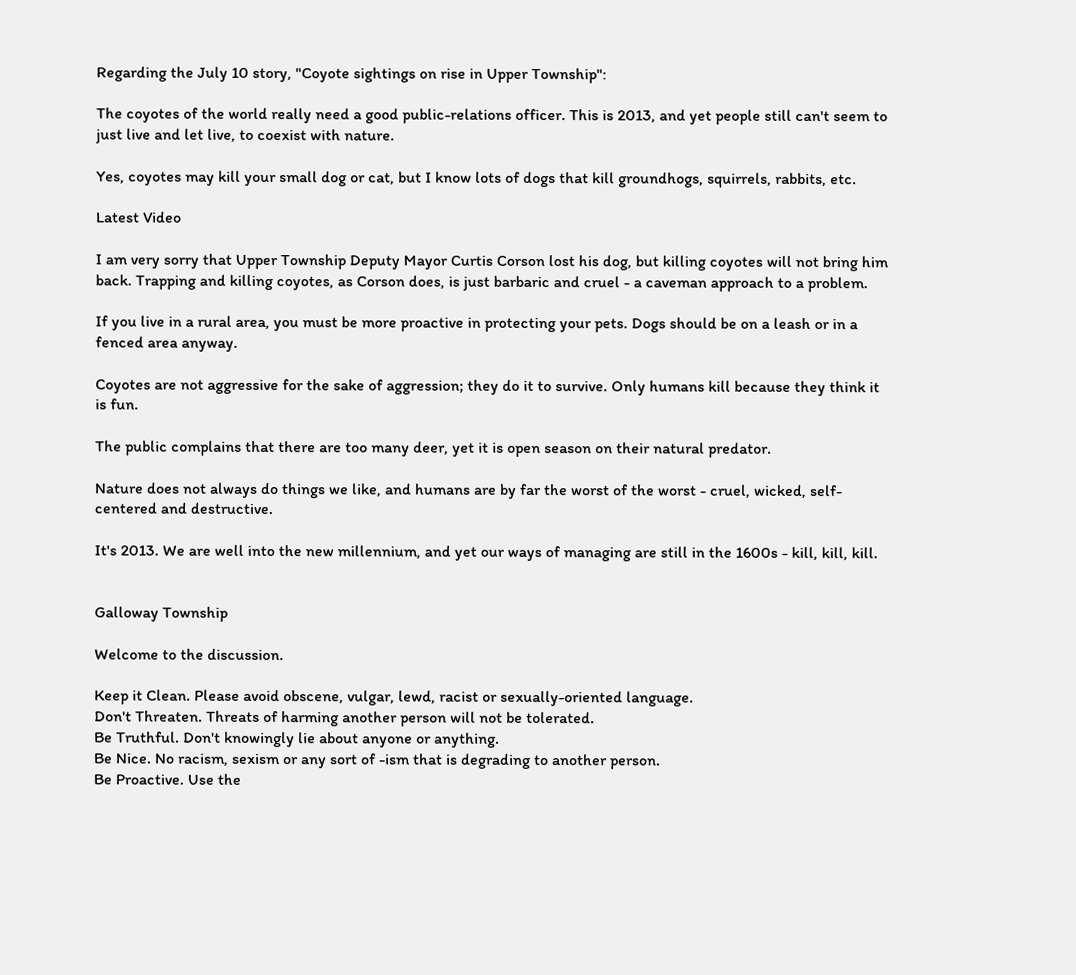Regarding the July 10 story, "Coyote sightings on rise in Upper Township":

The coyotes of the world really need a good public-relations officer. This is 2013, and yet people still can't seem to just live and let live, to coexist with nature.

Yes, coyotes may kill your small dog or cat, but I know lots of dogs that kill groundhogs, squirrels, rabbits, etc.

Latest Video

I am very sorry that Upper Township Deputy Mayor Curtis Corson lost his dog, but killing coyotes will not bring him back. Trapping and killing coyotes, as Corson does, is just barbaric and cruel - a caveman approach to a problem.

If you live in a rural area, you must be more proactive in protecting your pets. Dogs should be on a leash or in a fenced area anyway.

Coyotes are not aggressive for the sake of aggression; they do it to survive. Only humans kill because they think it is fun.

The public complains that there are too many deer, yet it is open season on their natural predator.

Nature does not always do things we like, and humans are by far the worst of the worst - cruel, wicked, self-centered and destructive.

It's 2013. We are well into the new millennium, and yet our ways of managing are still in the 1600s - kill, kill, kill.


Galloway Township

Welcome to the discussion.

Keep it Clean. Please avoid obscene, vulgar, lewd, racist or sexually-oriented language.
Don't Threaten. Threats of harming another person will not be tolerated.
Be Truthful. Don't knowingly lie about anyone or anything.
Be Nice. No racism, sexism or any sort of -ism that is degrading to another person.
Be Proactive. Use the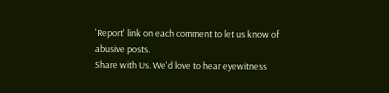'Report' link on each comment to let us know of abusive posts.
Share with Us. We'd love to hear eyewitness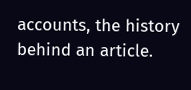accounts, the history behind an article.